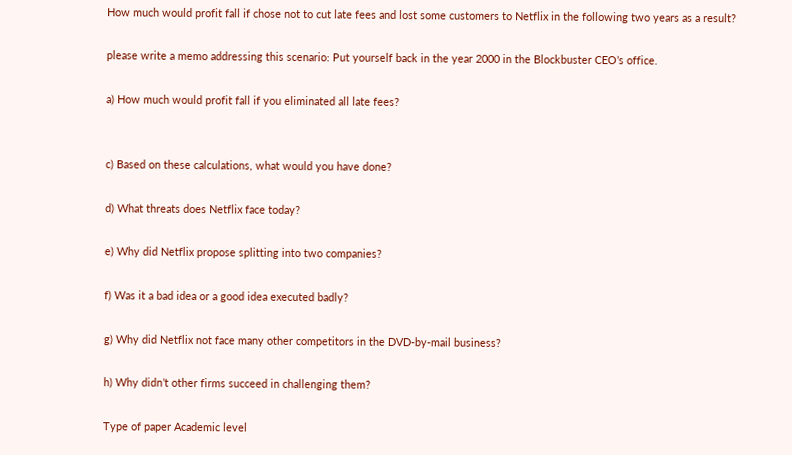How much would profit fall if chose not to cut late fees and lost some customers to Netflix in the following two years as a result?

please write a memo addressing this scenario: Put yourself back in the year 2000 in the Blockbuster CEO’s office.

a) How much would profit fall if you eliminated all late fees?


c) Based on these calculations, what would you have done?

d) What threats does Netflix face today?

e) Why did Netflix propose splitting into two companies?

f) Was it a bad idea or a good idea executed badly?

g) Why did Netflix not face many other competitors in the DVD-by-mail business?

h) Why didn’t other firms succeed in challenging them?

Type of paper Academic level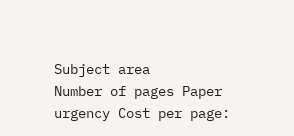Subject area
Number of pages Paper urgency Cost per page: